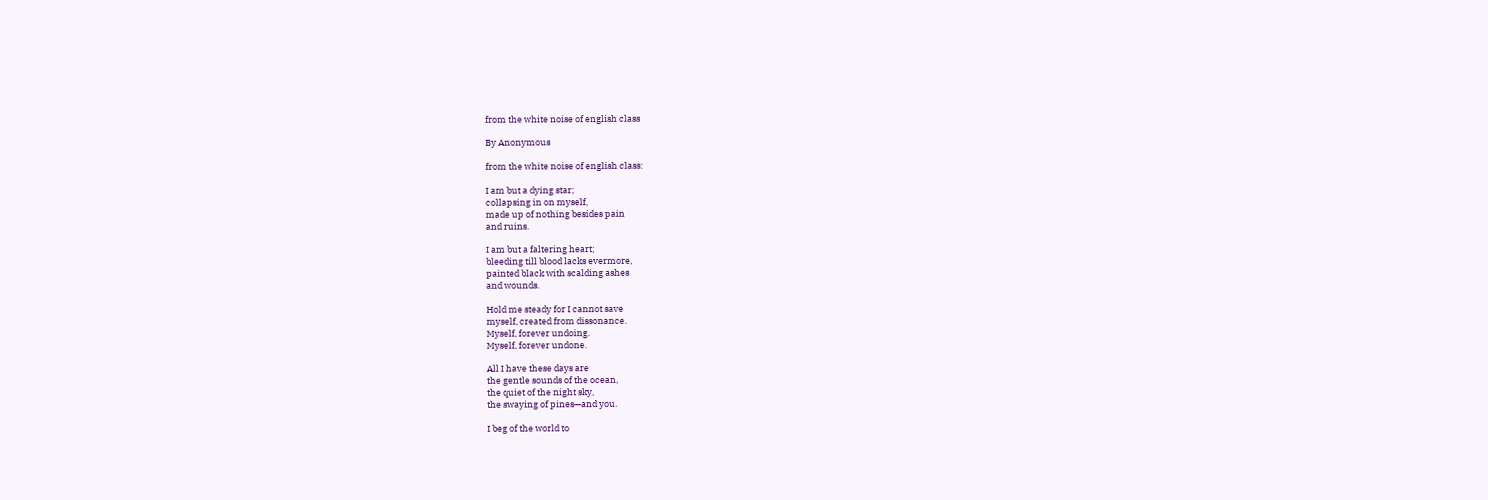from the white noise of english class

By Anonymous

from the white noise of english class:

I am but a dying star;
collapsing in on myself,
made up of nothing besides pain
and ruins.

I am but a faltering heart;
bleeding till blood lacks evermore,
painted black with scalding ashes
and wounds.

Hold me steady for I cannot save
myself, created from dissonance.
Myself, forever undoing.
Myself, forever undone.

All I have these days are
the gentle sounds of the ocean,
the quiet of the night sky,
the swaying of pines—and you.

I beg of the world to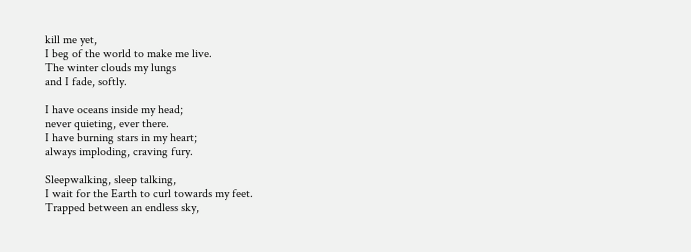kill me yet,
I beg of the world to make me live.
The winter clouds my lungs
and I fade, softly.

I have oceans inside my head;
never quieting, ever there.
I have burning stars in my heart;
always imploding, craving fury.

Sleepwalking, sleep talking,
I wait for the Earth to curl towards my feet.
Trapped between an endless sky,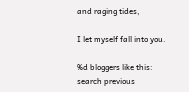and raging tides,

I let myself fall into you.

%d bloggers like this:
search previous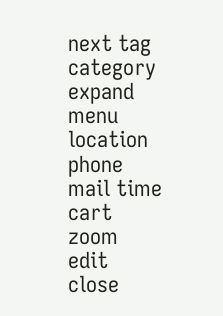next tag category expand menu location phone mail time cart zoom edit close